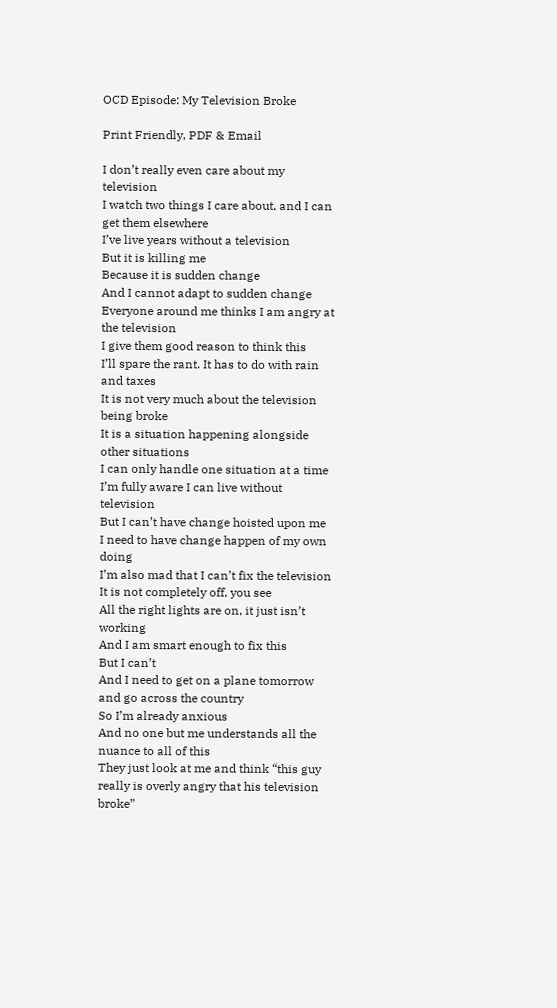OCD Episode: My Television Broke

Print Friendly, PDF & Email

I don’t really even care about my television
I watch two things I care about, and I can get them elsewhere
I’ve live years without a television
But it is killing me
Because it is sudden change
And I cannot adapt to sudden change
Everyone around me thinks I am angry at the television
I give them good reason to think this
I’ll spare the rant. It has to do with rain and taxes
It is not very much about the television being broke
It is a situation happening alongside other situations
I can only handle one situation at a time
I’m fully aware I can live without television
But I can’t have change hoisted upon me
I need to have change happen of my own doing
I’m also mad that I can’t fix the television
It is not completely off, you see
All the right lights are on, it just isn’t working
And I am smart enough to fix this
But I can’t
And I need to get on a plane tomorrow and go across the country
So I’m already anxious
And no one but me understands all the nuance to all of this
They just look at me and think “this guy really is overly angry that his television broke”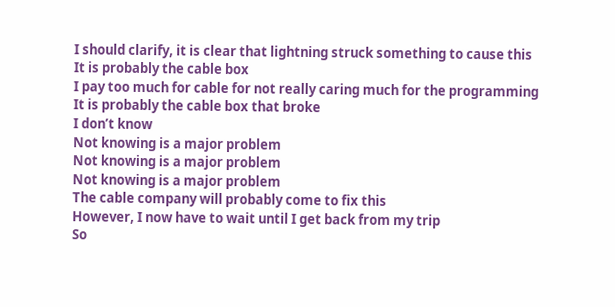I should clarify, it is clear that lightning struck something to cause this
It is probably the cable box
I pay too much for cable for not really caring much for the programming
It is probably the cable box that broke
I don’t know
Not knowing is a major problem
Not knowing is a major problem
Not knowing is a major problem
The cable company will probably come to fix this
However, I now have to wait until I get back from my trip
So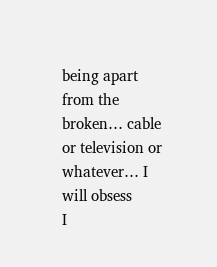being apart from the broken… cable or television or whatever… I will obsess
I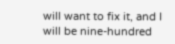will want to fix it, and I will be nine-hundred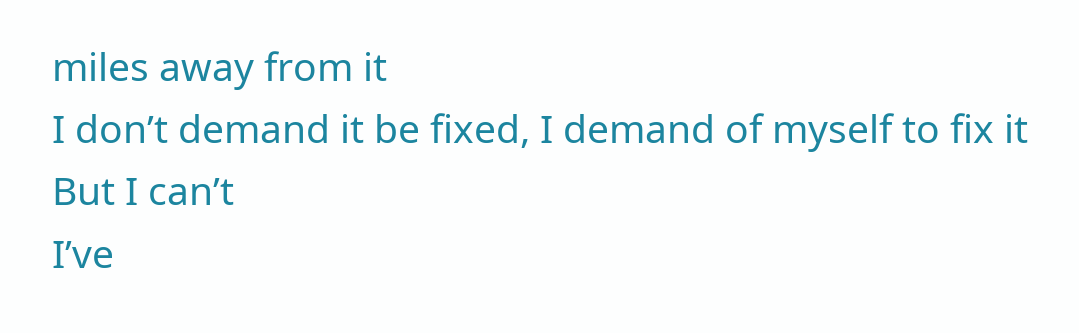miles away from it
I don’t demand it be fixed, I demand of myself to fix it
But I can’t
I’ve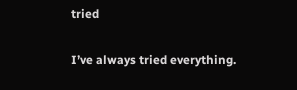tried

I’ve always tried everything.